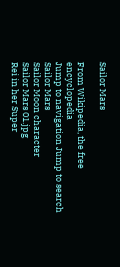Sailor Mars

From Wikipedia, the free encyclopedia
Jump to navigation Jump to search
Sailor Mars
Sailor Moon character
Sailor Mars 01.jpg
Rei in her Super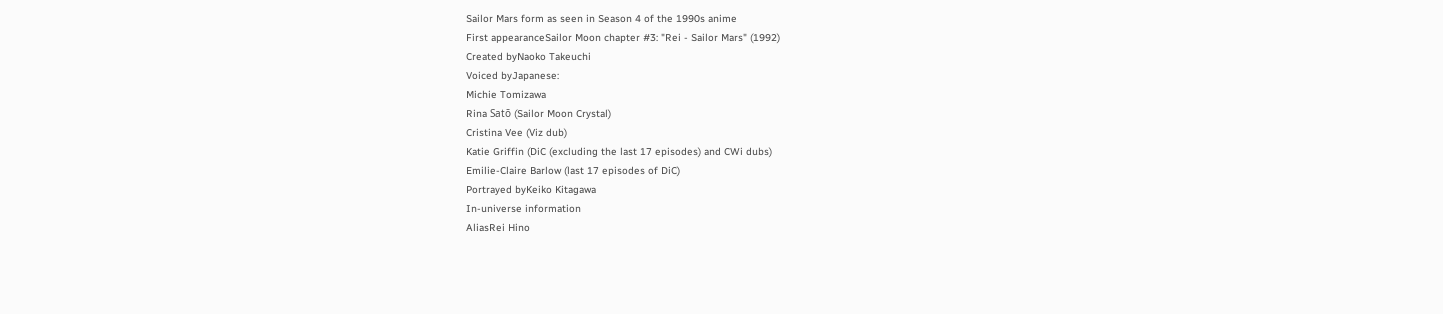Sailor Mars form as seen in Season 4 of the 1990s anime
First appearanceSailor Moon chapter #3: "Rei - Sailor Mars" (1992)
Created byNaoko Takeuchi
Voiced byJapanese:
Michie Tomizawa
Rina Satō (Sailor Moon Crystal)
Cristina Vee (Viz dub)
Katie Griffin (DiC (excluding the last 17 episodes) and CWi dubs)
Emilie-Claire Barlow (last 17 episodes of DiC)
Portrayed byKeiko Kitagawa
In-universe information
AliasRei Hino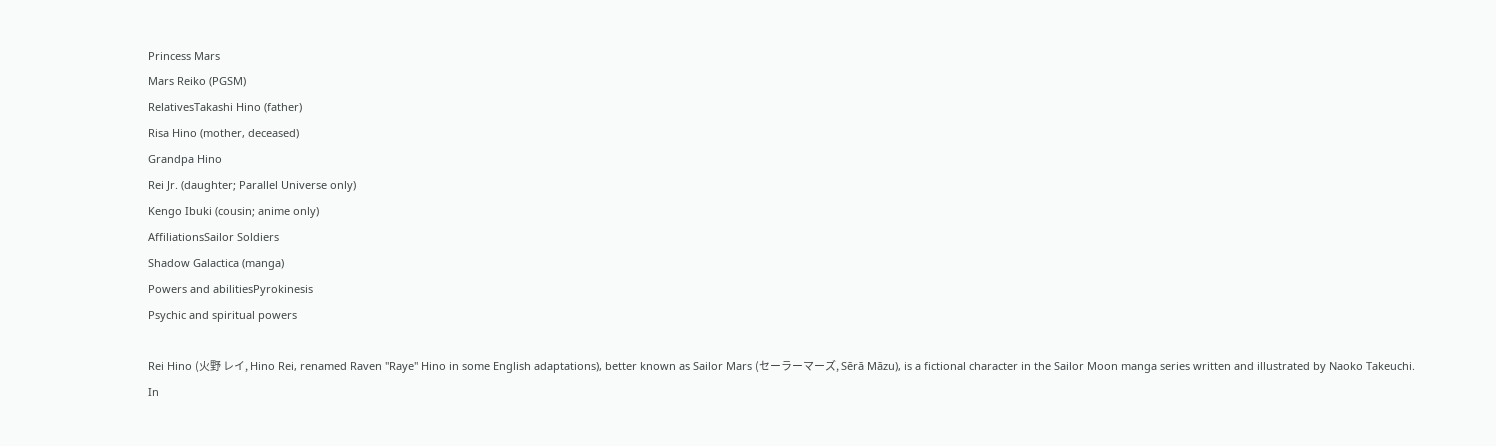Princess Mars
Mars Reiko (PGSM)
RelativesTakashi Hino (father)
Risa Hino (mother, deceased)
Grandpa Hino
Rei Jr. (daughter; Parallel Universe only)
Kengo Ibuki (cousin; anime only)
AffiliationsSailor Soldiers
Shadow Galactica (manga)
Powers and abilitiesPyrokinesis
Psychic and spiritual powers

Rei Hino (火野 レイ, Hino Rei, renamed Raven "Raye" Hino in some English adaptations), better known as Sailor Mars (セーラーマーズ, Sērā Māzu), is a fictional character in the Sailor Moon manga series written and illustrated by Naoko Takeuchi. In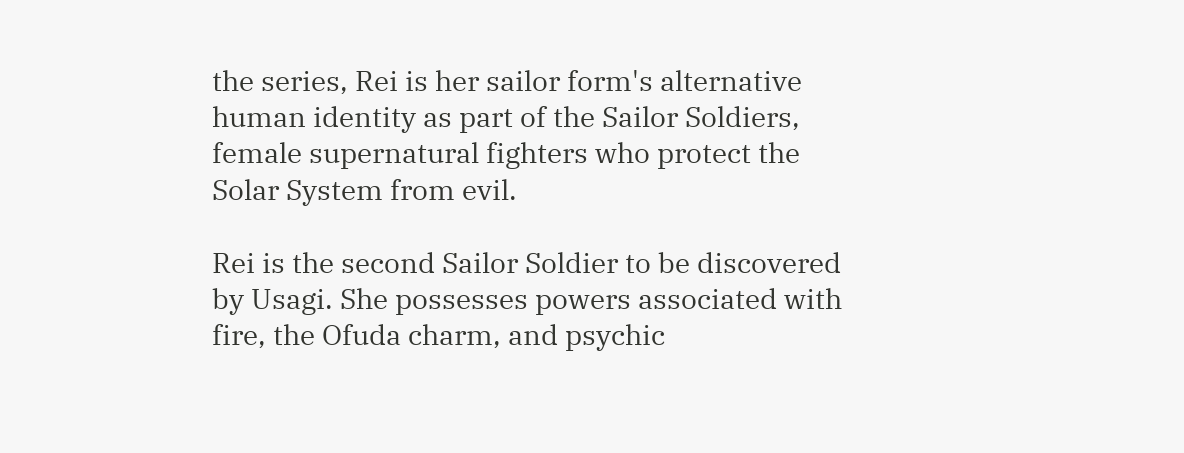the series, Rei is her sailor form's alternative human identity as part of the Sailor Soldiers, female supernatural fighters who protect the Solar System from evil.

Rei is the second Sailor Soldier to be discovered by Usagi. She possesses powers associated with fire, the Ofuda charm, and psychic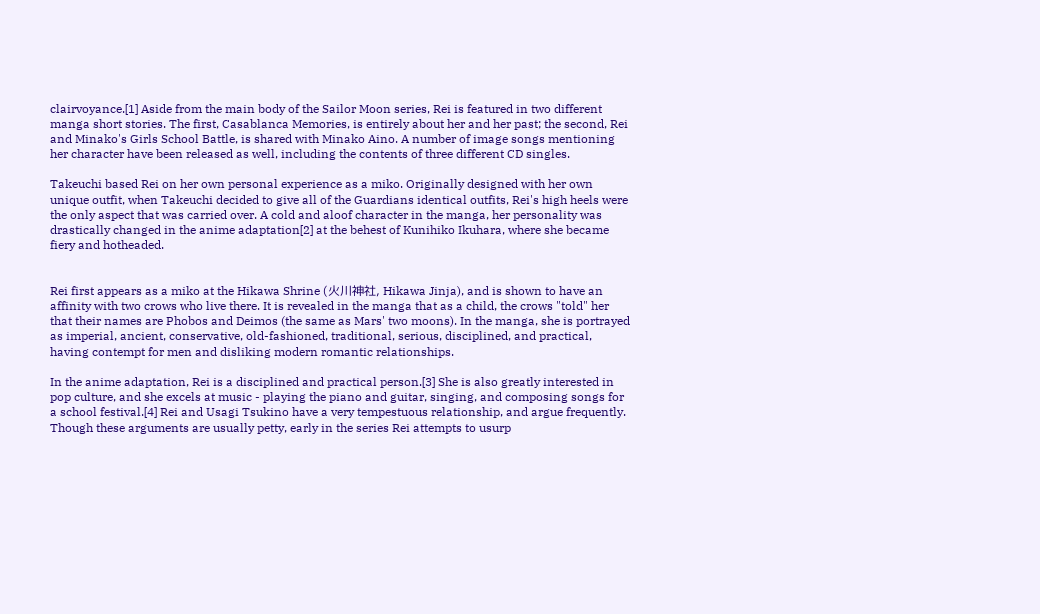clairvoyance.[1] Aside from the main body of the Sailor Moon series, Rei is featured in two different manga short stories. The first, Casablanca Memories, is entirely about her and her past; the second, Rei and Minako's Girls School Battle, is shared with Minako Aino. A number of image songs mentioning her character have been released as well, including the contents of three different CD singles.

Takeuchi based Rei on her own personal experience as a miko. Originally designed with her own unique outfit, when Takeuchi decided to give all of the Guardians identical outfits, Rei's high heels were the only aspect that was carried over. A cold and aloof character in the manga, her personality was drastically changed in the anime adaptation[2] at the behest of Kunihiko Ikuhara, where she became fiery and hotheaded.


Rei first appears as a miko at the Hikawa Shrine (火川神社, Hikawa Jinja), and is shown to have an affinity with two crows who live there. It is revealed in the manga that as a child, the crows "told" her that their names are Phobos and Deimos (the same as Mars' two moons). In the manga, she is portrayed as imperial, ancient, conservative, old-fashioned, traditional, serious, disciplined, and practical, having contempt for men and disliking modern romantic relationships.

In the anime adaptation, Rei is a disciplined and practical person.[3] She is also greatly interested in pop culture, and she excels at music - playing the piano and guitar, singing, and composing songs for a school festival.[4] Rei and Usagi Tsukino have a very tempestuous relationship, and argue frequently. Though these arguments are usually petty, early in the series Rei attempts to usurp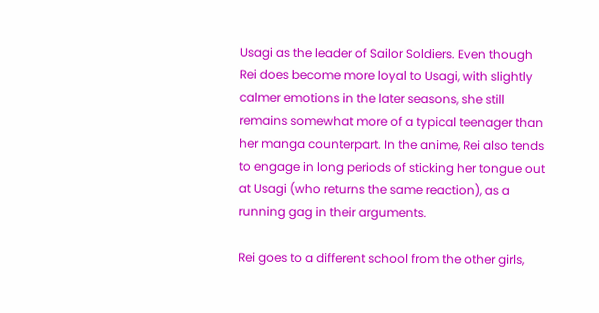Usagi as the leader of Sailor Soldiers. Even though Rei does become more loyal to Usagi, with slightly calmer emotions in the later seasons, she still remains somewhat more of a typical teenager than her manga counterpart. In the anime, Rei also tends to engage in long periods of sticking her tongue out at Usagi (who returns the same reaction), as a running gag in their arguments.

Rei goes to a different school from the other girls,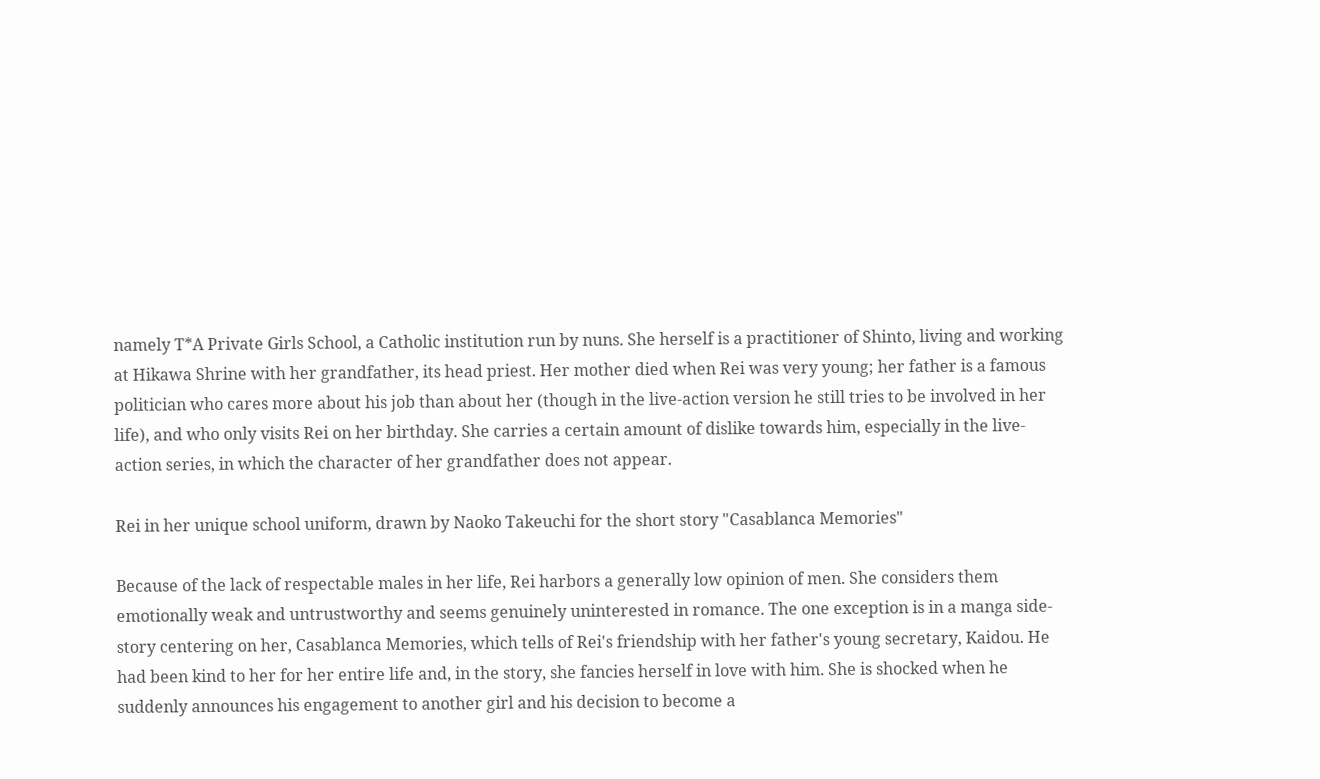namely T*A Private Girls School, a Catholic institution run by nuns. She herself is a practitioner of Shinto, living and working at Hikawa Shrine with her grandfather, its head priest. Her mother died when Rei was very young; her father is a famous politician who cares more about his job than about her (though in the live-action version he still tries to be involved in her life), and who only visits Rei on her birthday. She carries a certain amount of dislike towards him, especially in the live-action series, in which the character of her grandfather does not appear.

Rei in her unique school uniform, drawn by Naoko Takeuchi for the short story "Casablanca Memories"

Because of the lack of respectable males in her life, Rei harbors a generally low opinion of men. She considers them emotionally weak and untrustworthy and seems genuinely uninterested in romance. The one exception is in a manga side-story centering on her, Casablanca Memories, which tells of Rei's friendship with her father's young secretary, Kaidou. He had been kind to her for her entire life and, in the story, she fancies herself in love with him. She is shocked when he suddenly announces his engagement to another girl and his decision to become a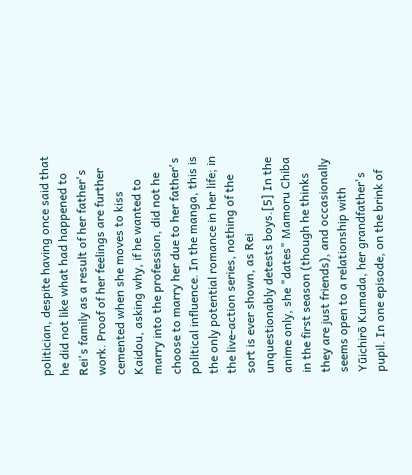politician, despite having once said that he did not like what had happened to Rei's family as a result of her father's work. Proof of her feelings are further cemented when she moves to kiss Kaidou, asking why, if he wanted to marry into the profession, did not he choose to marry her due to her father's political influence. In the manga, this is the only potential romance in her life; in the live-action series, nothing of the sort is ever shown, as Rei unquestionably detests boys.[5] In the anime only, she "dates" Mamoru Chiba in the first season (though he thinks they are just friends), and occasionally seems open to a relationship with Yūichirō Kumada, her grandfather's pupil. In one episode, on the brink of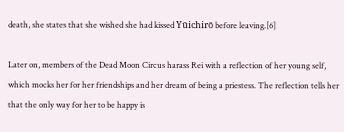death, she states that she wished she had kissed Yūichirō before leaving.[6]

Later on, members of the Dead Moon Circus harass Rei with a reflection of her young self, which mocks her for her friendships and her dream of being a priestess. The reflection tells her that the only way for her to be happy is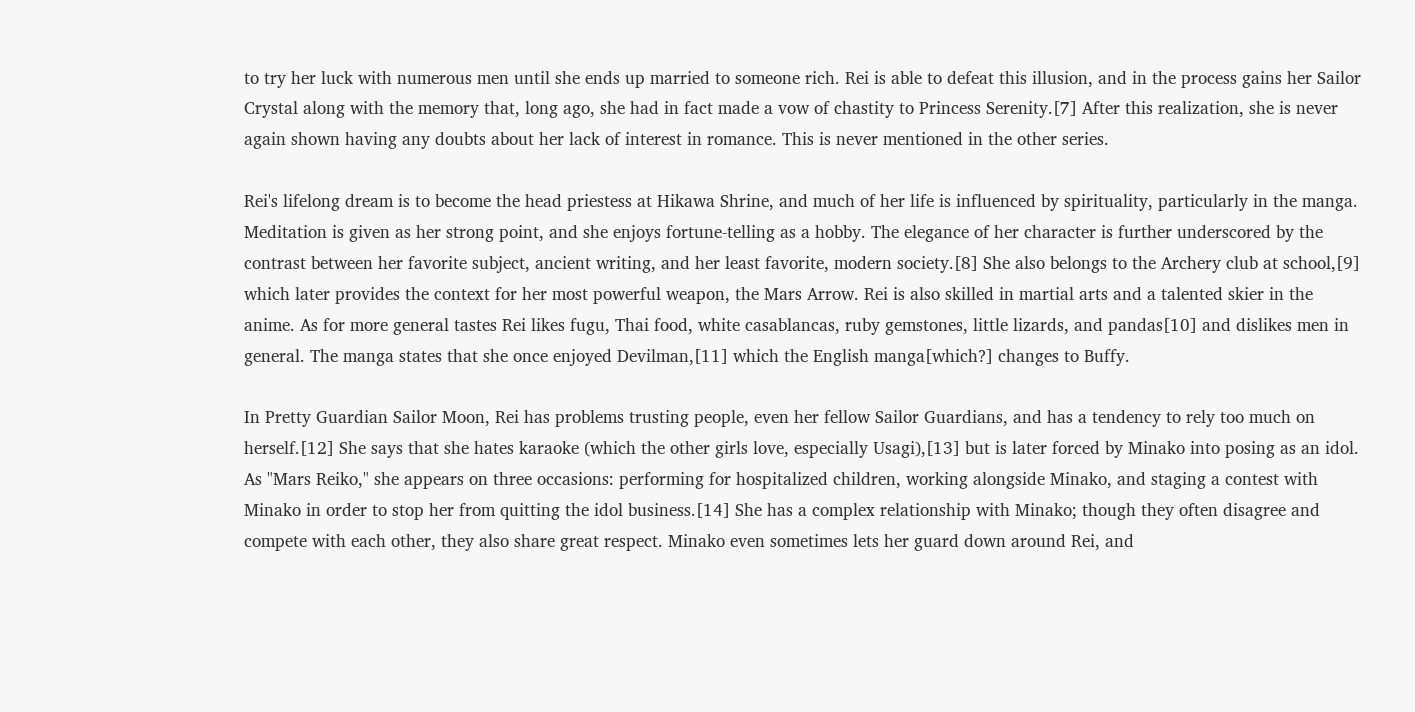to try her luck with numerous men until she ends up married to someone rich. Rei is able to defeat this illusion, and in the process gains her Sailor Crystal along with the memory that, long ago, she had in fact made a vow of chastity to Princess Serenity.[7] After this realization, she is never again shown having any doubts about her lack of interest in romance. This is never mentioned in the other series.

Rei's lifelong dream is to become the head priestess at Hikawa Shrine, and much of her life is influenced by spirituality, particularly in the manga. Meditation is given as her strong point, and she enjoys fortune-telling as a hobby. The elegance of her character is further underscored by the contrast between her favorite subject, ancient writing, and her least favorite, modern society.[8] She also belongs to the Archery club at school,[9] which later provides the context for her most powerful weapon, the Mars Arrow. Rei is also skilled in martial arts and a talented skier in the anime. As for more general tastes Rei likes fugu, Thai food, white casablancas, ruby gemstones, little lizards, and pandas[10] and dislikes men in general. The manga states that she once enjoyed Devilman,[11] which the English manga[which?] changes to Buffy.

In Pretty Guardian Sailor Moon, Rei has problems trusting people, even her fellow Sailor Guardians, and has a tendency to rely too much on herself.[12] She says that she hates karaoke (which the other girls love, especially Usagi),[13] but is later forced by Minako into posing as an idol. As "Mars Reiko," she appears on three occasions: performing for hospitalized children, working alongside Minako, and staging a contest with Minako in order to stop her from quitting the idol business.[14] She has a complex relationship with Minako; though they often disagree and compete with each other, they also share great respect. Minako even sometimes lets her guard down around Rei, and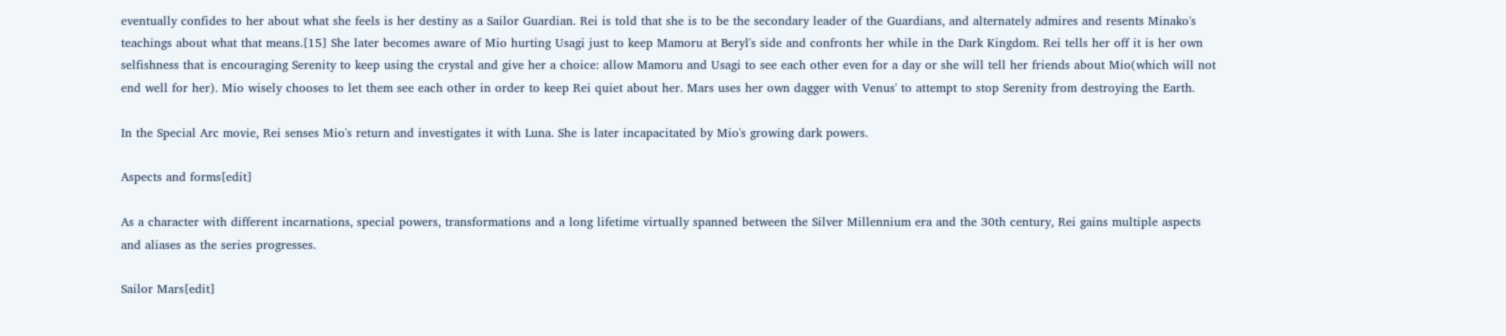eventually confides to her about what she feels is her destiny as a Sailor Guardian. Rei is told that she is to be the secondary leader of the Guardians, and alternately admires and resents Minako's teachings about what that means.[15] She later becomes aware of Mio hurting Usagi just to keep Mamoru at Beryl's side and confronts her while in the Dark Kingdom. Rei tells her off it is her own selfishness that is encouraging Serenity to keep using the crystal and give her a choice: allow Mamoru and Usagi to see each other even for a day or she will tell her friends about Mio(which will not end well for her). Mio wisely chooses to let them see each other in order to keep Rei quiet about her. Mars uses her own dagger with Venus' to attempt to stop Serenity from destroying the Earth.

In the Special Arc movie, Rei senses Mio's return and investigates it with Luna. She is later incapacitated by Mio's growing dark powers.

Aspects and forms[edit]

As a character with different incarnations, special powers, transformations and a long lifetime virtually spanned between the Silver Millennium era and the 30th century, Rei gains multiple aspects and aliases as the series progresses.

Sailor Mars[edit]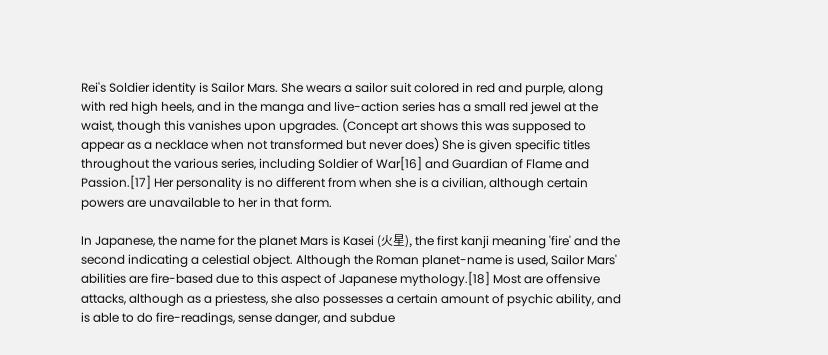Rei's Soldier identity is Sailor Mars. She wears a sailor suit colored in red and purple, along with red high heels, and in the manga and live-action series has a small red jewel at the waist, though this vanishes upon upgrades. (Concept art shows this was supposed to appear as a necklace when not transformed but never does) She is given specific titles throughout the various series, including Soldier of War[16] and Guardian of Flame and Passion.[17] Her personality is no different from when she is a civilian, although certain powers are unavailable to her in that form.

In Japanese, the name for the planet Mars is Kasei (火星), the first kanji meaning 'fire' and the second indicating a celestial object. Although the Roman planet-name is used, Sailor Mars' abilities are fire-based due to this aspect of Japanese mythology.[18] Most are offensive attacks, although as a priestess, she also possesses a certain amount of psychic ability, and is able to do fire-readings, sense danger, and subdue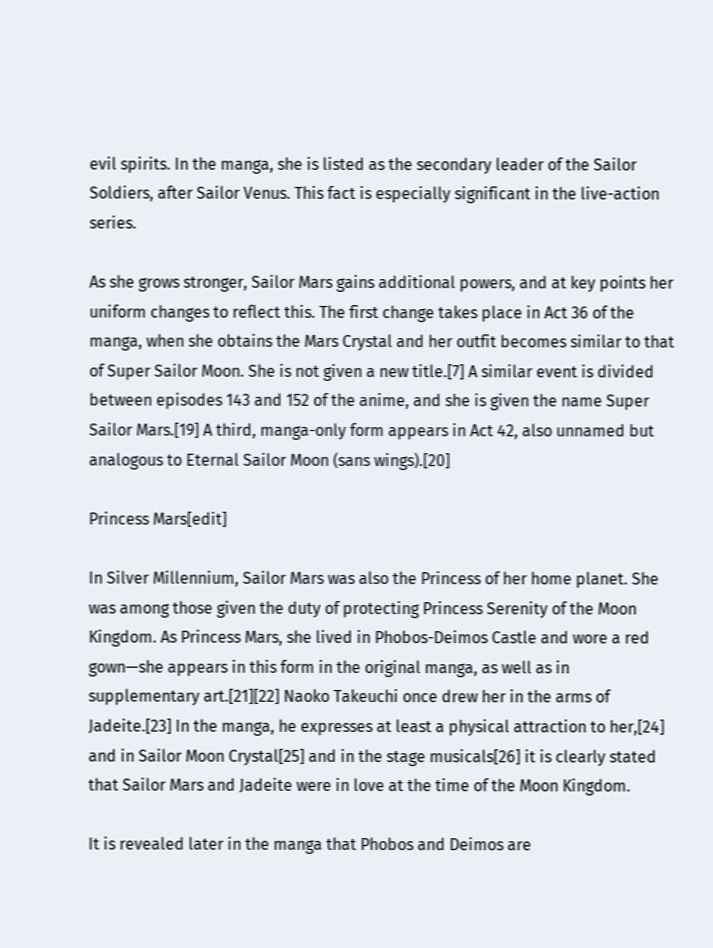evil spirits. In the manga, she is listed as the secondary leader of the Sailor Soldiers, after Sailor Venus. This fact is especially significant in the live-action series.

As she grows stronger, Sailor Mars gains additional powers, and at key points her uniform changes to reflect this. The first change takes place in Act 36 of the manga, when she obtains the Mars Crystal and her outfit becomes similar to that of Super Sailor Moon. She is not given a new title.[7] A similar event is divided between episodes 143 and 152 of the anime, and she is given the name Super Sailor Mars.[19] A third, manga-only form appears in Act 42, also unnamed but analogous to Eternal Sailor Moon (sans wings).[20]

Princess Mars[edit]

In Silver Millennium, Sailor Mars was also the Princess of her home planet. She was among those given the duty of protecting Princess Serenity of the Moon Kingdom. As Princess Mars, she lived in Phobos-Deimos Castle and wore a red gown—she appears in this form in the original manga, as well as in supplementary art.[21][22] Naoko Takeuchi once drew her in the arms of Jadeite.[23] In the manga, he expresses at least a physical attraction to her,[24] and in Sailor Moon Crystal[25] and in the stage musicals[26] it is clearly stated that Sailor Mars and Jadeite were in love at the time of the Moon Kingdom.

It is revealed later in the manga that Phobos and Deimos are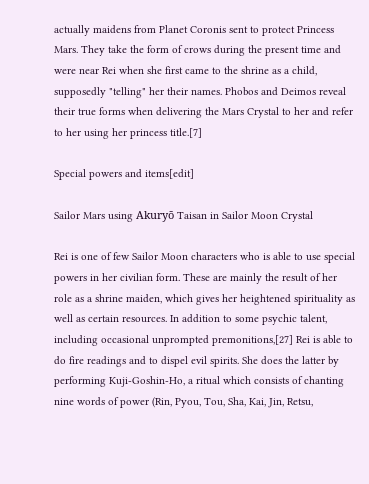actually maidens from Planet Coronis sent to protect Princess Mars. They take the form of crows during the present time and were near Rei when she first came to the shrine as a child, supposedly "telling" her their names. Phobos and Deimos reveal their true forms when delivering the Mars Crystal to her and refer to her using her princess title.[7]

Special powers and items[edit]

Sailor Mars using Akuryō Taisan in Sailor Moon Crystal

Rei is one of few Sailor Moon characters who is able to use special powers in her civilian form. These are mainly the result of her role as a shrine maiden, which gives her heightened spirituality as well as certain resources. In addition to some psychic talent, including occasional unprompted premonitions,[27] Rei is able to do fire readings and to dispel evil spirits. She does the latter by performing Kuji-Goshin-Ho, a ritual which consists of chanting nine words of power (Rin, Pyou, Tou, Sha, Kai, Jin, Retsu,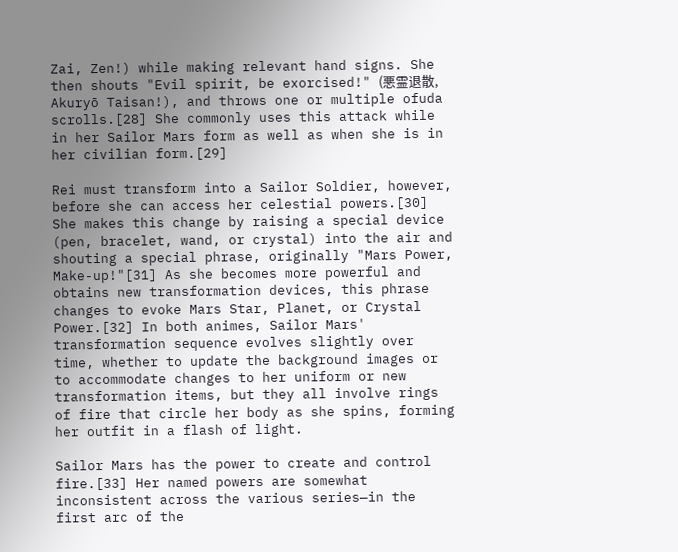Zai, Zen!) while making relevant hand signs. She then shouts "Evil spirit, be exorcised!" (悪霊退散, Akuryō Taisan!), and throws one or multiple ofuda scrolls.[28] She commonly uses this attack while in her Sailor Mars form as well as when she is in her civilian form.[29]

Rei must transform into a Sailor Soldier, however, before she can access her celestial powers.[30] She makes this change by raising a special device (pen, bracelet, wand, or crystal) into the air and shouting a special phrase, originally "Mars Power, Make-up!"[31] As she becomes more powerful and obtains new transformation devices, this phrase changes to evoke Mars Star, Planet, or Crystal Power.[32] In both animes, Sailor Mars' transformation sequence evolves slightly over time, whether to update the background images or to accommodate changes to her uniform or new transformation items, but they all involve rings of fire that circle her body as she spins, forming her outfit in a flash of light.

Sailor Mars has the power to create and control fire.[33] Her named powers are somewhat inconsistent across the various series—in the first arc of the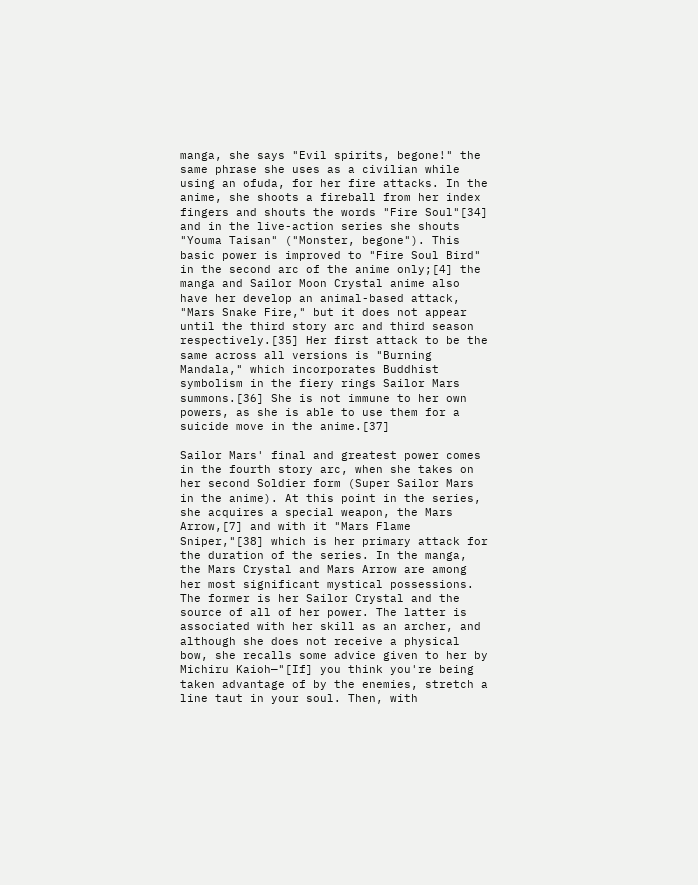manga, she says "Evil spirits, begone!" the same phrase she uses as a civilian while using an ofuda, for her fire attacks. In the anime, she shoots a fireball from her index fingers and shouts the words "Fire Soul"[34] and in the live-action series she shouts "Youma Taisan" ("Monster, begone"). This basic power is improved to "Fire Soul Bird" in the second arc of the anime only;[4] the manga and Sailor Moon Crystal anime also have her develop an animal-based attack, "Mars Snake Fire," but it does not appear until the third story arc and third season respectively.[35] Her first attack to be the same across all versions is "Burning Mandala," which incorporates Buddhist symbolism in the fiery rings Sailor Mars summons.[36] She is not immune to her own powers, as she is able to use them for a suicide move in the anime.[37]

Sailor Mars' final and greatest power comes in the fourth story arc, when she takes on her second Soldier form (Super Sailor Mars in the anime). At this point in the series, she acquires a special weapon, the Mars Arrow,[7] and with it "Mars Flame Sniper,"[38] which is her primary attack for the duration of the series. In the manga, the Mars Crystal and Mars Arrow are among her most significant mystical possessions. The former is her Sailor Crystal and the source of all of her power. The latter is associated with her skill as an archer, and although she does not receive a physical bow, she recalls some advice given to her by Michiru Kaioh—"[If] you think you're being taken advantage of by the enemies, stretch a line taut in your soul. Then, with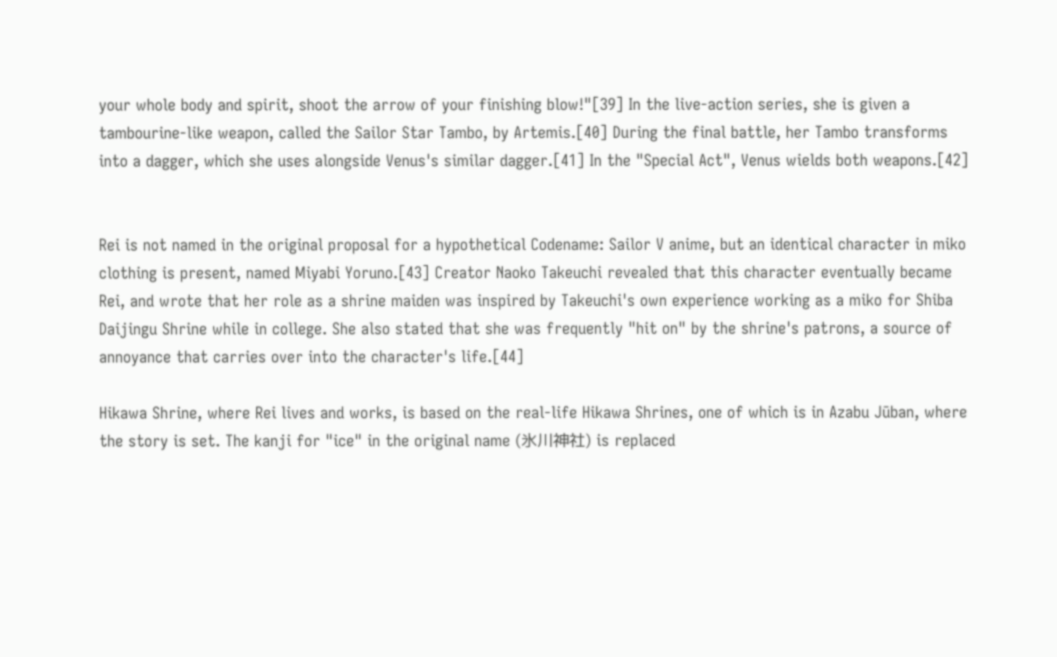your whole body and spirit, shoot the arrow of your finishing blow!"[39] In the live-action series, she is given a tambourine-like weapon, called the Sailor Star Tambo, by Artemis.[40] During the final battle, her Tambo transforms into a dagger, which she uses alongside Venus's similar dagger.[41] In the "Special Act", Venus wields both weapons.[42]


Rei is not named in the original proposal for a hypothetical Codename: Sailor V anime, but an identical character in miko clothing is present, named Miyabi Yoruno.[43] Creator Naoko Takeuchi revealed that this character eventually became Rei, and wrote that her role as a shrine maiden was inspired by Takeuchi's own experience working as a miko for Shiba Daijingu Shrine while in college. She also stated that she was frequently "hit on" by the shrine's patrons, a source of annoyance that carries over into the character's life.[44]

Hikawa Shrine, where Rei lives and works, is based on the real-life Hikawa Shrines, one of which is in Azabu Jūban, where the story is set. The kanji for "ice" in the original name (氷川神社) is replaced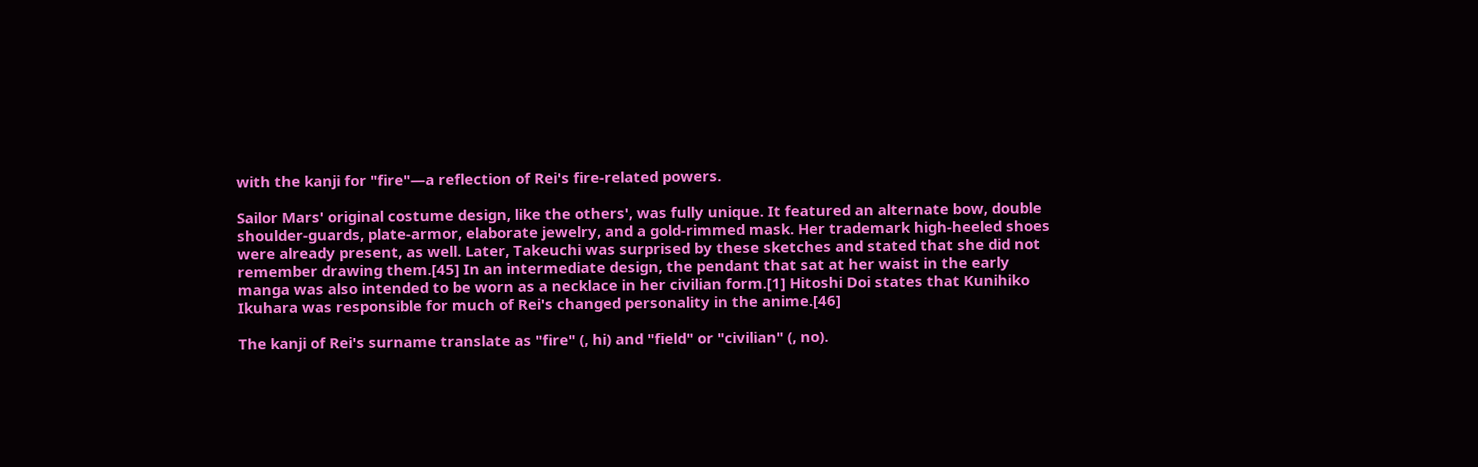with the kanji for "fire"—a reflection of Rei's fire-related powers.

Sailor Mars' original costume design, like the others', was fully unique. It featured an alternate bow, double shoulder-guards, plate-armor, elaborate jewelry, and a gold-rimmed mask. Her trademark high-heeled shoes were already present, as well. Later, Takeuchi was surprised by these sketches and stated that she did not remember drawing them.[45] In an intermediate design, the pendant that sat at her waist in the early manga was also intended to be worn as a necklace in her civilian form.[1] Hitoshi Doi states that Kunihiko Ikuhara was responsible for much of Rei's changed personality in the anime.[46]

The kanji of Rei's surname translate as "fire" (, hi) and "field" or "civilian" (, no).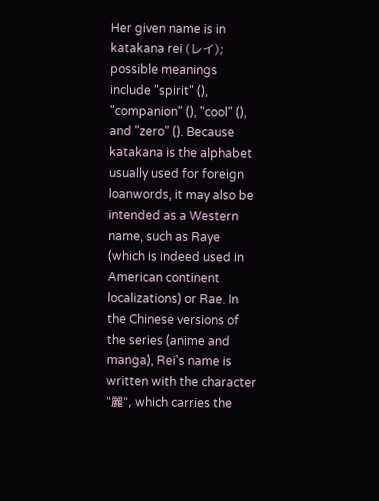Her given name is in katakana rei (レイ); possible meanings include "spirit" (), "companion" (), "cool" (), and "zero" (). Because katakana is the alphabet usually used for foreign loanwords, it may also be intended as a Western name, such as Raye (which is indeed used in American continent localizations) or Rae. In the Chinese versions of the series (anime and manga), Rei's name is written with the character "麗", which carries the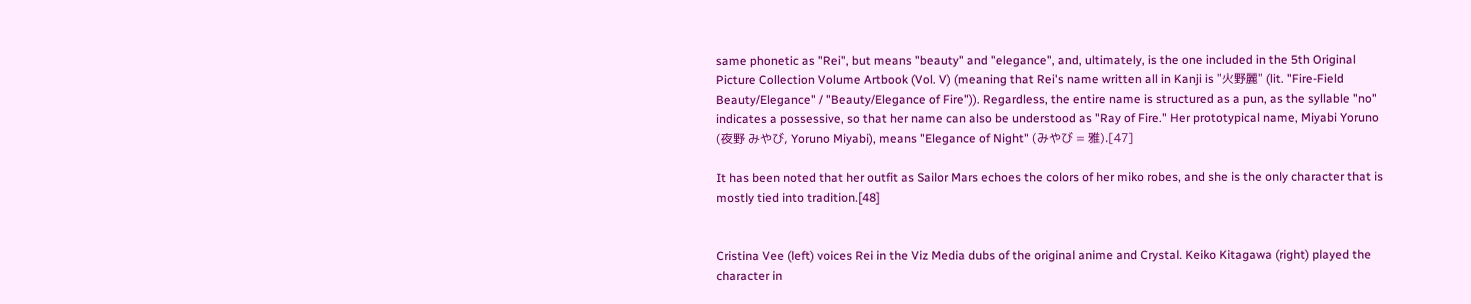same phonetic as "Rei", but means "beauty" and "elegance", and, ultimately, is the one included in the 5th Original Picture Collection Volume Artbook (Vol. V) (meaning that Rei's name written all in Kanji is "火野麗" (lit. "Fire-Field Beauty/Elegance" / "Beauty/Elegance of Fire")). Regardless, the entire name is structured as a pun, as the syllable "no" indicates a possessive, so that her name can also be understood as "Ray of Fire." Her prototypical name, Miyabi Yoruno (夜野 みやび, Yoruno Miyabi), means "Elegance of Night" (みやび = 雅).[47]

It has been noted that her outfit as Sailor Mars echoes the colors of her miko robes, and she is the only character that is mostly tied into tradition.[48]


Cristina Vee (left) voices Rei in the Viz Media dubs of the original anime and Crystal. Keiko Kitagawa (right) played the character in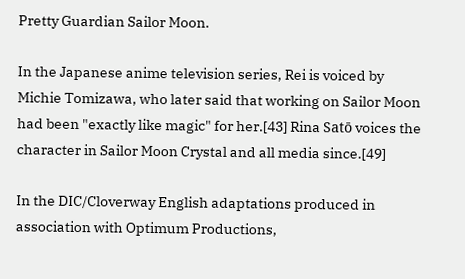Pretty Guardian Sailor Moon.

In the Japanese anime television series, Rei is voiced by Michie Tomizawa, who later said that working on Sailor Moon had been "exactly like magic" for her.[43] Rina Satō voices the character in Sailor Moon Crystal and all media since.[49]

In the DIC/Cloverway English adaptations produced in association with Optimum Productions,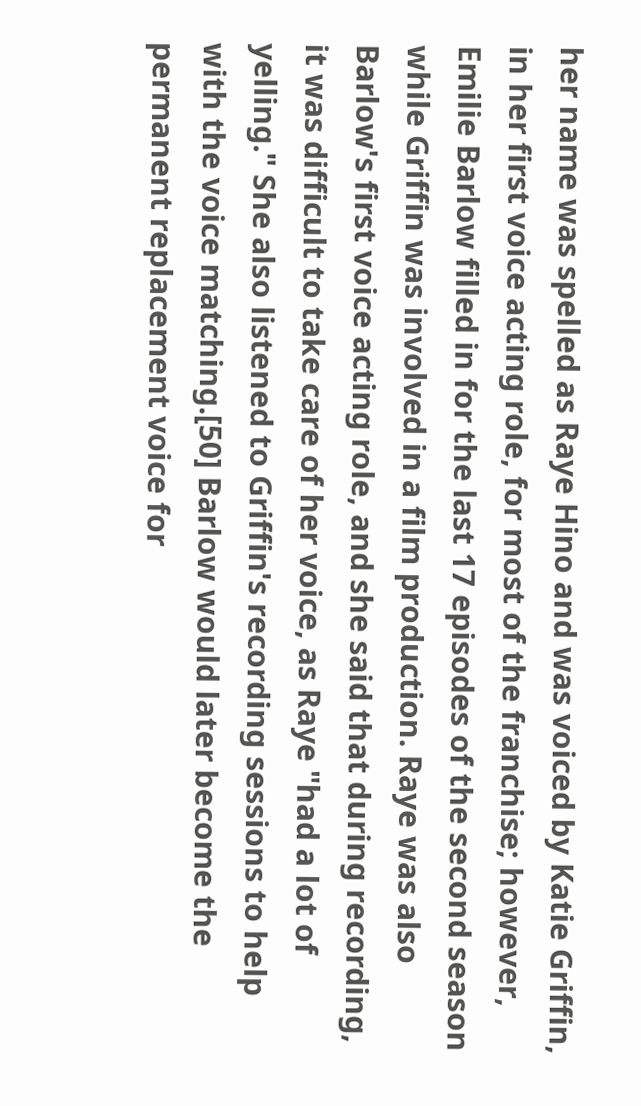her name was spelled as Raye Hino and was voiced by Katie Griffin, in her first voice acting role, for most of the franchise; however, Emilie Barlow filled in for the last 17 episodes of the second season while Griffin was involved in a film production. Raye was also Barlow's first voice acting role, and she said that during recording, it was difficult to take care of her voice, as Raye "had a lot of yelling." She also listened to Griffin's recording sessions to help with the voice matching.[50] Barlow would later become the permanent replacement voice for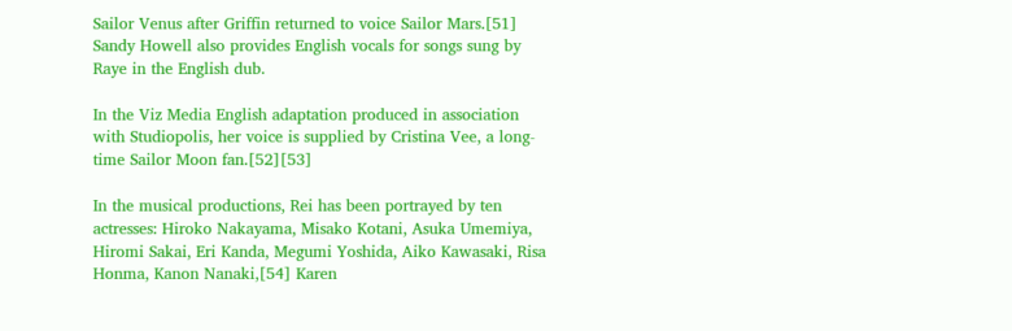Sailor Venus after Griffin returned to voice Sailor Mars.[51] Sandy Howell also provides English vocals for songs sung by Raye in the English dub.

In the Viz Media English adaptation produced in association with Studiopolis, her voice is supplied by Cristina Vee, a long-time Sailor Moon fan.[52][53]

In the musical productions, Rei has been portrayed by ten actresses: Hiroko Nakayama, Misako Kotani, Asuka Umemiya, Hiromi Sakai, Eri Kanda, Megumi Yoshida, Aiko Kawasaki, Risa Honma, Kanon Nanaki,[54] Karen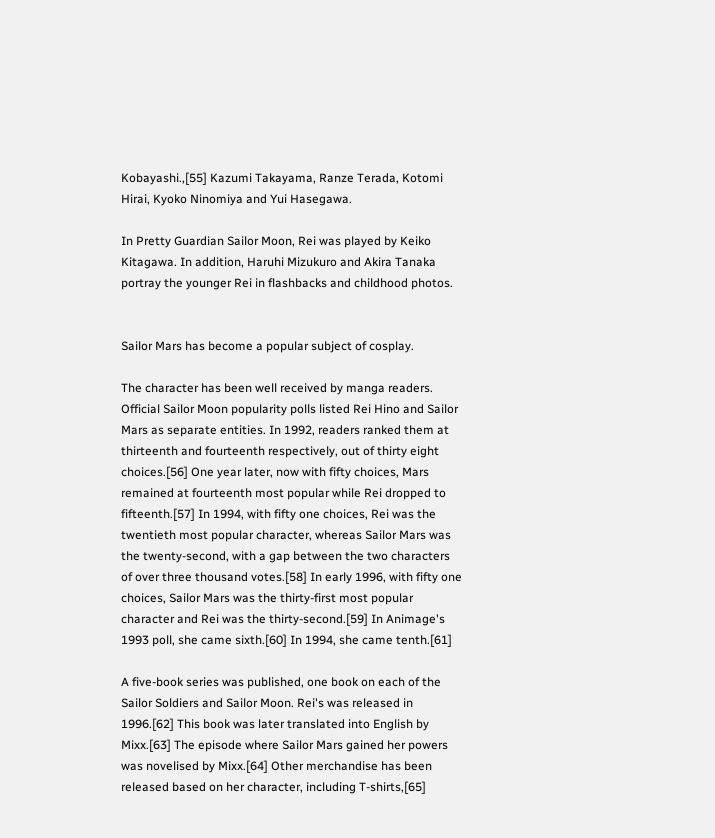Kobayashi.,[55] Kazumi Takayama, Ranze Terada, Kotomi Hirai, Kyoko Ninomiya and Yui Hasegawa.

In Pretty Guardian Sailor Moon, Rei was played by Keiko Kitagawa. In addition, Haruhi Mizukuro and Akira Tanaka portray the younger Rei in flashbacks and childhood photos.


Sailor Mars has become a popular subject of cosplay.

The character has been well received by manga readers. Official Sailor Moon popularity polls listed Rei Hino and Sailor Mars as separate entities. In 1992, readers ranked them at thirteenth and fourteenth respectively, out of thirty eight choices.[56] One year later, now with fifty choices, Mars remained at fourteenth most popular while Rei dropped to fifteenth.[57] In 1994, with fifty one choices, Rei was the twentieth most popular character, whereas Sailor Mars was the twenty-second, with a gap between the two characters of over three thousand votes.[58] In early 1996, with fifty one choices, Sailor Mars was the thirty-first most popular character and Rei was the thirty-second.[59] In Animage's 1993 poll, she came sixth.[60] In 1994, she came tenth.[61]

A five-book series was published, one book on each of the Sailor Soldiers and Sailor Moon. Rei's was released in 1996.[62] This book was later translated into English by Mixx.[63] The episode where Sailor Mars gained her powers was novelised by Mixx.[64] Other merchandise has been released based on her character, including T-shirts,[65]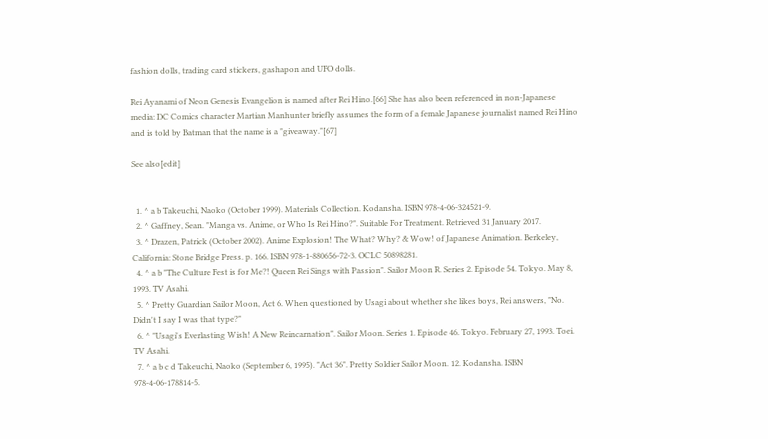fashion dolls, trading card stickers, gashapon and UFO dolls.

Rei Ayanami of Neon Genesis Evangelion is named after Rei Hino.[66] She has also been referenced in non-Japanese media: DC Comics character Martian Manhunter briefly assumes the form of a female Japanese journalist named Rei Hino and is told by Batman that the name is a "giveaway."[67]

See also[edit]


  1. ^ a b Takeuchi, Naoko (October 1999). Materials Collection. Kodansha. ISBN 978-4-06-324521-9.
  2. ^ Gaffney, Sean. "Manga vs. Anime, or Who Is Rei Hino?". Suitable For Treatment. Retrieved 31 January 2017.
  3. ^ Drazen, Patrick (October 2002). Anime Explosion! The What? Why? & Wow! of Japanese Animation. Berkeley, California: Stone Bridge Press. p. 166. ISBN 978-1-880656-72-3. OCLC 50898281.
  4. ^ a b "The Culture Fest is for Me?! Queen Rei Sings with Passion". Sailor Moon R. Series 2. Episode 54. Tokyo. May 8, 1993. TV Asahi.
  5. ^ Pretty Guardian Sailor Moon, Act 6. When questioned by Usagi about whether she likes boys, Rei answers, "No. Didn't I say I was that type?"
  6. ^ "Usagi's Everlasting Wish! A New Reincarnation". Sailor Moon. Series 1. Episode 46. Tokyo. February 27, 1993. Toei. TV Asahi.
  7. ^ a b c d Takeuchi, Naoko (September 6, 1995). "Act 36". Pretty Soldier Sailor Moon. 12. Kodansha. ISBN 978-4-06-178814-5.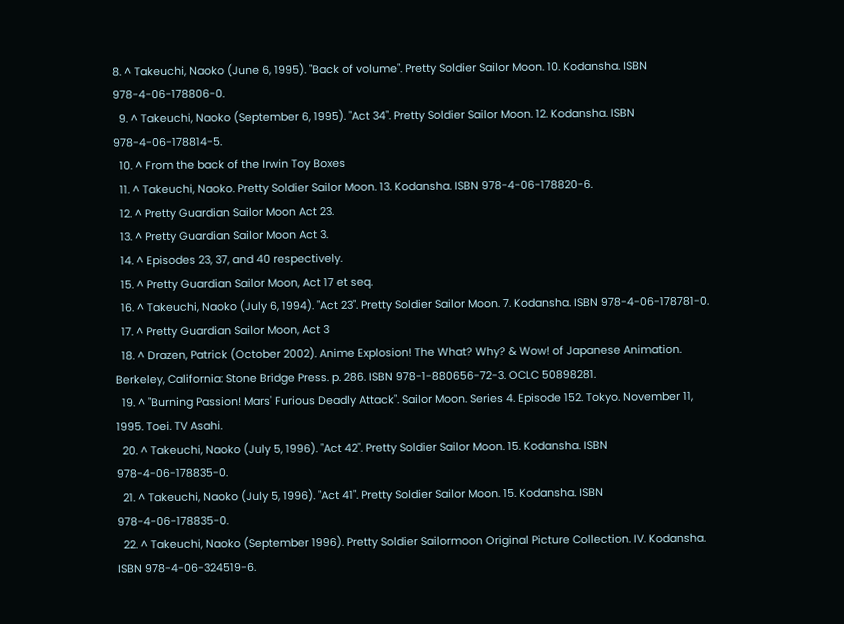8. ^ Takeuchi, Naoko (June 6, 1995). "Back of volume". Pretty Soldier Sailor Moon. 10. Kodansha. ISBN 978-4-06-178806-0.
  9. ^ Takeuchi, Naoko (September 6, 1995). "Act 34". Pretty Soldier Sailor Moon. 12. Kodansha. ISBN 978-4-06-178814-5.
  10. ^ From the back of the Irwin Toy Boxes
  11. ^ Takeuchi, Naoko. Pretty Soldier Sailor Moon. 13. Kodansha. ISBN 978-4-06-178820-6.
  12. ^ Pretty Guardian Sailor Moon Act 23.
  13. ^ Pretty Guardian Sailor Moon Act 3.
  14. ^ Episodes 23, 37, and 40 respectively.
  15. ^ Pretty Guardian Sailor Moon, Act 17 et seq.
  16. ^ Takeuchi, Naoko (July 6, 1994). "Act 23". Pretty Soldier Sailor Moon. 7. Kodansha. ISBN 978-4-06-178781-0.
  17. ^ Pretty Guardian Sailor Moon, Act 3
  18. ^ Drazen, Patrick (October 2002). Anime Explosion! The What? Why? & Wow! of Japanese Animation. Berkeley, California: Stone Bridge Press. p. 286. ISBN 978-1-880656-72-3. OCLC 50898281.
  19. ^ "Burning Passion! Mars' Furious Deadly Attack". Sailor Moon. Series 4. Episode 152. Tokyo. November 11, 1995. Toei. TV Asahi.
  20. ^ Takeuchi, Naoko (July 5, 1996). "Act 42". Pretty Soldier Sailor Moon. 15. Kodansha. ISBN 978-4-06-178835-0.
  21. ^ Takeuchi, Naoko (July 5, 1996). "Act 41". Pretty Soldier Sailor Moon. 15. Kodansha. ISBN 978-4-06-178835-0.
  22. ^ Takeuchi, Naoko (September 1996). Pretty Soldier Sailormoon Original Picture Collection. IV. Kodansha. ISBN 978-4-06-324519-6.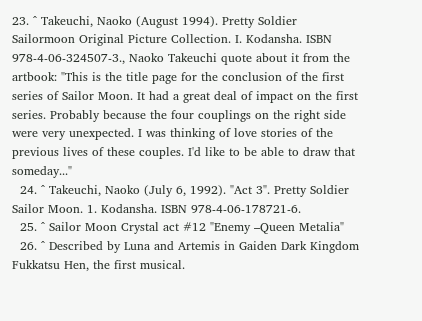23. ^ Takeuchi, Naoko (August 1994). Pretty Soldier Sailormoon Original Picture Collection. I. Kodansha. ISBN 978-4-06-324507-3., Naoko Takeuchi quote about it from the artbook: "This is the title page for the conclusion of the first series of Sailor Moon. It had a great deal of impact on the first series. Probably because the four couplings on the right side were very unexpected. I was thinking of love stories of the previous lives of these couples. I'd like to be able to draw that someday..."
  24. ^ Takeuchi, Naoko (July 6, 1992). "Act 3". Pretty Soldier Sailor Moon. 1. Kodansha. ISBN 978-4-06-178721-6.
  25. ^ Sailor Moon Crystal act #12 "Enemy –Queen Metalia"
  26. ^ Described by Luna and Artemis in Gaiden Dark Kingdom Fukkatsu Hen, the first musical.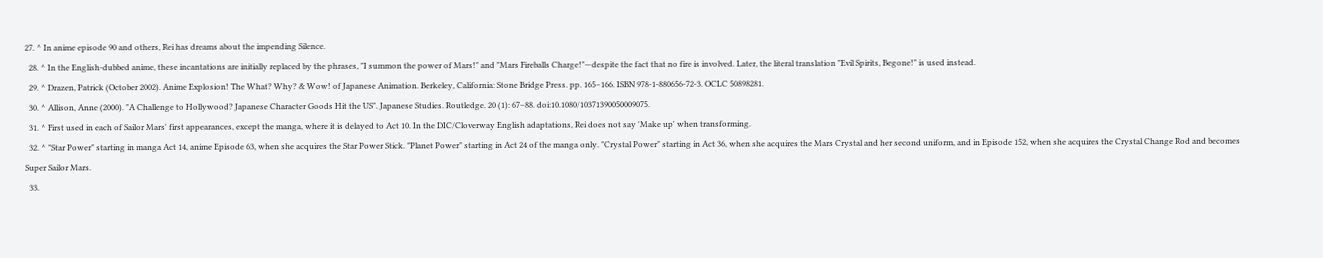27. ^ In anime episode 90 and others, Rei has dreams about the impending Silence.
  28. ^ In the English-dubbed anime, these incantations are initially replaced by the phrases, "I summon the power of Mars!" and "Mars Fireballs Charge!"—despite the fact that no fire is involved. Later, the literal translation "Evil Spirits, Begone!" is used instead.
  29. ^ Drazen, Patrick (October 2002). Anime Explosion! The What? Why? & Wow! of Japanese Animation. Berkeley, California: Stone Bridge Press. pp. 165–166. ISBN 978-1-880656-72-3. OCLC 50898281.
  30. ^ Allison, Anne (2000). "A Challenge to Hollywood? Japanese Character Goods Hit the US". Japanese Studies. Routledge. 20 (1): 67–88. doi:10.1080/10371390050009075.
  31. ^ First used in each of Sailor Mars' first appearances, except the manga, where it is delayed to Act 10. In the DIC/Cloverway English adaptations, Rei does not say 'Make up' when transforming.
  32. ^ "Star Power" starting in manga Act 14, anime Episode 63, when she acquires the Star Power Stick. "Planet Power" starting in Act 24 of the manga only. "Crystal Power" starting in Act 36, when she acquires the Mars Crystal and her second uniform, and in Episode 152, when she acquires the Crystal Change Rod and becomes Super Sailor Mars.
  33.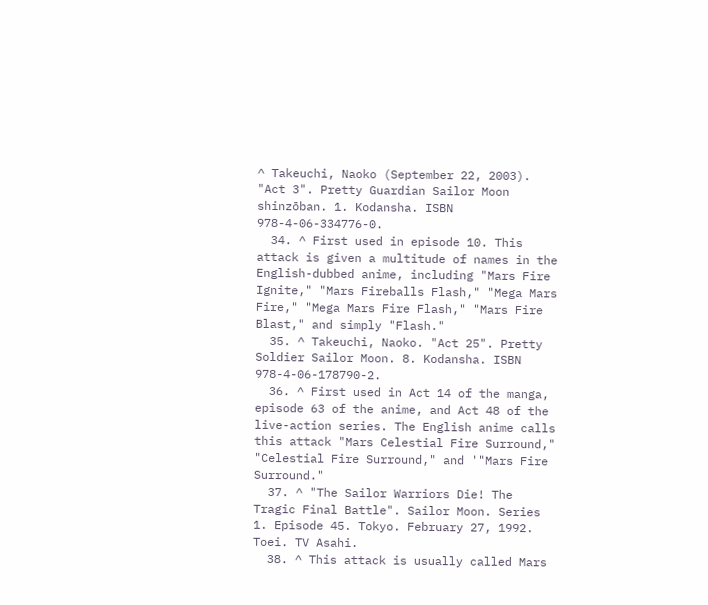^ Takeuchi, Naoko (September 22, 2003). "Act 3". Pretty Guardian Sailor Moon shinzōban. 1. Kodansha. ISBN 978-4-06-334776-0.
  34. ^ First used in episode 10. This attack is given a multitude of names in the English-dubbed anime, including "Mars Fire Ignite," "Mars Fireballs Flash," "Mega Mars Fire," "Mega Mars Fire Flash," "Mars Fire Blast," and simply "Flash."
  35. ^ Takeuchi, Naoko. "Act 25". Pretty Soldier Sailor Moon. 8. Kodansha. ISBN 978-4-06-178790-2.
  36. ^ First used in Act 14 of the manga, episode 63 of the anime, and Act 48 of the live-action series. The English anime calls this attack "Mars Celestial Fire Surround," "Celestial Fire Surround," and '"Mars Fire Surround."
  37. ^ "The Sailor Warriors Die! The Tragic Final Battle". Sailor Moon. Series 1. Episode 45. Tokyo. February 27, 1992. Toei. TV Asahi.
  38. ^ This attack is usually called Mars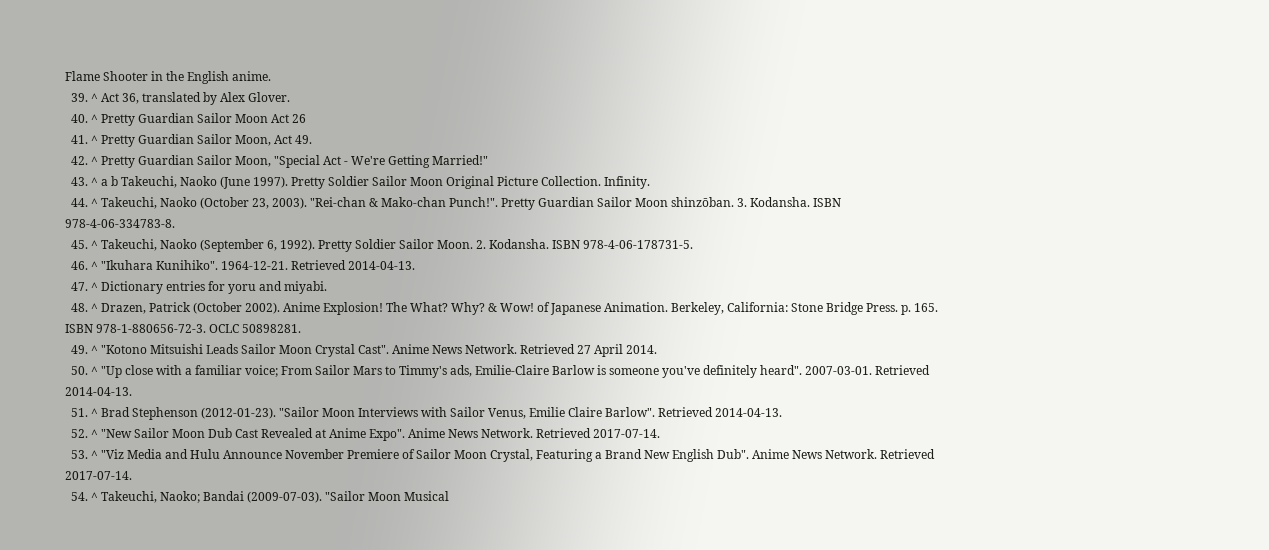Flame Shooter in the English anime.
  39. ^ Act 36, translated by Alex Glover.
  40. ^ Pretty Guardian Sailor Moon Act 26
  41. ^ Pretty Guardian Sailor Moon, Act 49.
  42. ^ Pretty Guardian Sailor Moon, "Special Act - We're Getting Married!"
  43. ^ a b Takeuchi, Naoko (June 1997). Pretty Soldier Sailor Moon Original Picture Collection. Infinity.
  44. ^ Takeuchi, Naoko (October 23, 2003). "Rei-chan & Mako-chan Punch!". Pretty Guardian Sailor Moon shinzōban. 3. Kodansha. ISBN 978-4-06-334783-8.
  45. ^ Takeuchi, Naoko (September 6, 1992). Pretty Soldier Sailor Moon. 2. Kodansha. ISBN 978-4-06-178731-5.
  46. ^ "Ikuhara Kunihiko". 1964-12-21. Retrieved 2014-04-13.
  47. ^ Dictionary entries for yoru and miyabi.
  48. ^ Drazen, Patrick (October 2002). Anime Explosion! The What? Why? & Wow! of Japanese Animation. Berkeley, California: Stone Bridge Press. p. 165. ISBN 978-1-880656-72-3. OCLC 50898281.
  49. ^ "Kotono Mitsuishi Leads Sailor Moon Crystal Cast". Anime News Network. Retrieved 27 April 2014.
  50. ^ "Up close with a familiar voice; From Sailor Mars to Timmy's ads, Emilie-Claire Barlow is someone you've definitely heard". 2007-03-01. Retrieved 2014-04-13.
  51. ^ Brad Stephenson (2012-01-23). "Sailor Moon Interviews with Sailor Venus, Emilie Claire Barlow". Retrieved 2014-04-13.
  52. ^ "New Sailor Moon Dub Cast Revealed at Anime Expo". Anime News Network. Retrieved 2017-07-14.
  53. ^ "Viz Media and Hulu Announce November Premiere of Sailor Moon Crystal, Featuring a Brand New English Dub". Anime News Network. Retrieved 2017-07-14.
  54. ^ Takeuchi, Naoko; Bandai (2009-07-03). "Sailor Moon Musical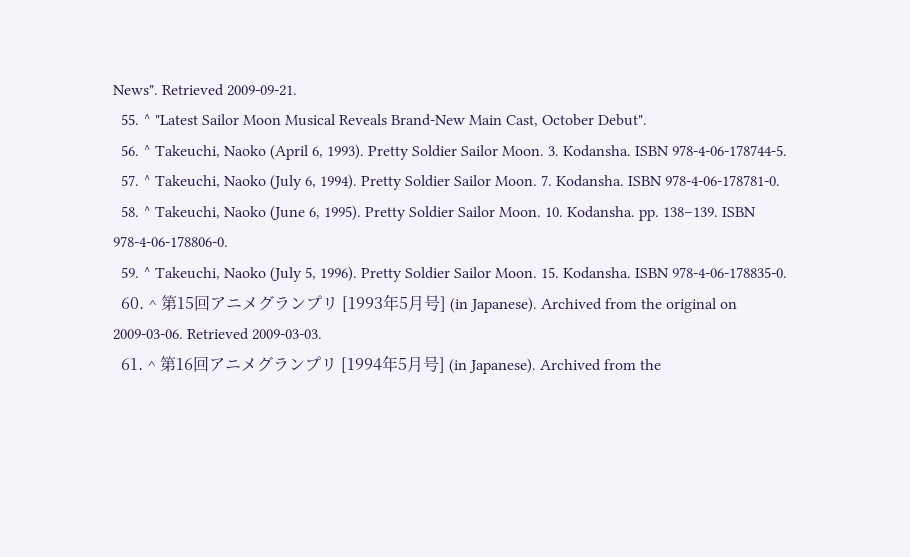News". Retrieved 2009-09-21.
  55. ^ "Latest Sailor Moon Musical Reveals Brand-New Main Cast, October Debut".
  56. ^ Takeuchi, Naoko (April 6, 1993). Pretty Soldier Sailor Moon. 3. Kodansha. ISBN 978-4-06-178744-5.
  57. ^ Takeuchi, Naoko (July 6, 1994). Pretty Soldier Sailor Moon. 7. Kodansha. ISBN 978-4-06-178781-0.
  58. ^ Takeuchi, Naoko (June 6, 1995). Pretty Soldier Sailor Moon. 10. Kodansha. pp. 138–139. ISBN 978-4-06-178806-0.
  59. ^ Takeuchi, Naoko (July 5, 1996). Pretty Soldier Sailor Moon. 15. Kodansha. ISBN 978-4-06-178835-0.
  60. ^ 第15回アニメグランプリ [1993年5月号] (in Japanese). Archived from the original on 2009-03-06. Retrieved 2009-03-03.
  61. ^ 第16回アニメグランプリ [1994年5月号] (in Japanese). Archived from the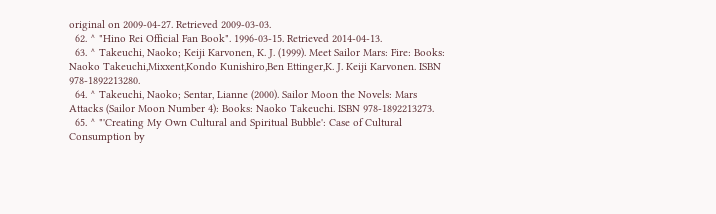original on 2009-04-27. Retrieved 2009-03-03.
  62. ^ "Hino Rei Official Fan Book". 1996-03-15. Retrieved 2014-04-13.
  63. ^ Takeuchi, Naoko; Keiji Karvonen, K. J. (1999). Meet Sailor Mars: Fire: Books: Naoko Takeuchi,Mixxent,Kondo Kunishiro,Ben Ettinger,K. J. Keiji Karvonen. ISBN 978-1892213280.
  64. ^ Takeuchi, Naoko; Sentar, Lianne (2000). Sailor Moon the Novels: Mars Attacks (Sailor Moon Number 4): Books: Naoko Takeuchi. ISBN 978-1892213273.
  65. ^ "'Creating My Own Cultural and Spiritual Bubble': Case of Cultural Consumption by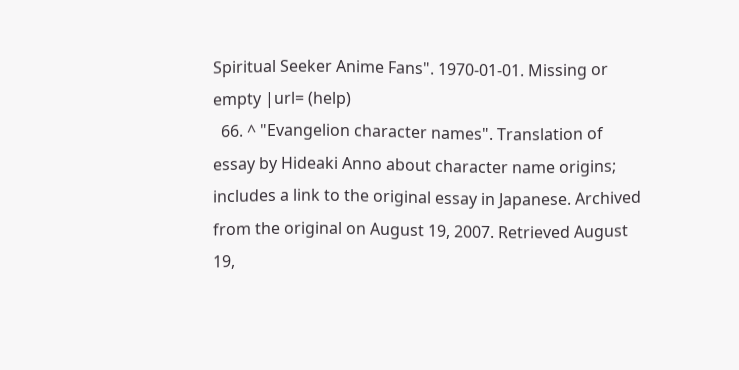Spiritual Seeker Anime Fans". 1970-01-01. Missing or empty |url= (help)
  66. ^ "Evangelion character names". Translation of essay by Hideaki Anno about character name origins; includes a link to the original essay in Japanese. Archived from the original on August 19, 2007. Retrieved August 19,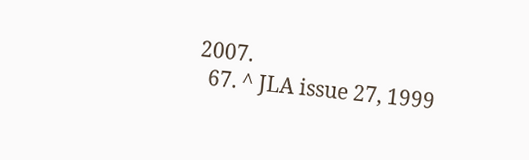2007.
  67. ^ JLA issue 27, 1999